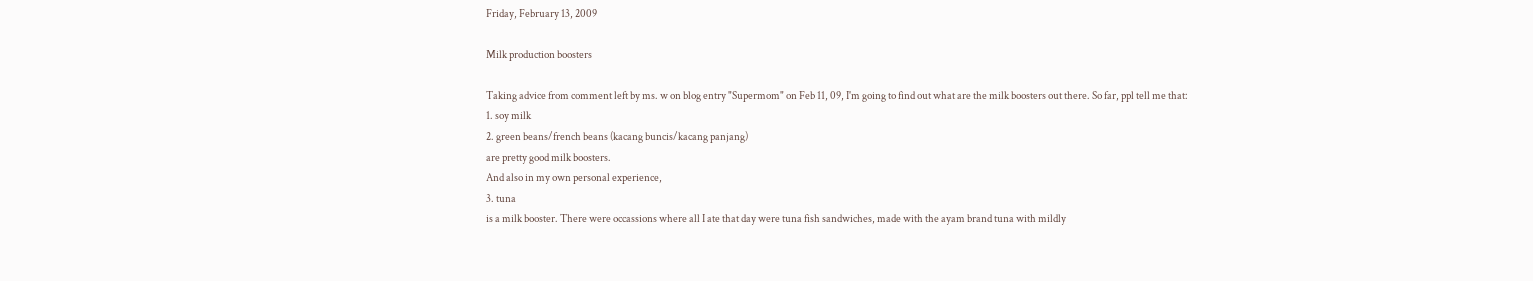Friday, February 13, 2009

Milk production boosters

Taking advice from comment left by ms. w on blog entry "Supermom" on Feb 11, 09, I'm going to find out what are the milk boosters out there. So far, ppl tell me that:
1. soy milk
2. green beans/french beans (kacang buncis/kacang panjang)
are pretty good milk boosters.
And also in my own personal experience,
3. tuna
is a milk booster. There were occassions where all I ate that day were tuna fish sandwiches, made with the ayam brand tuna with mildly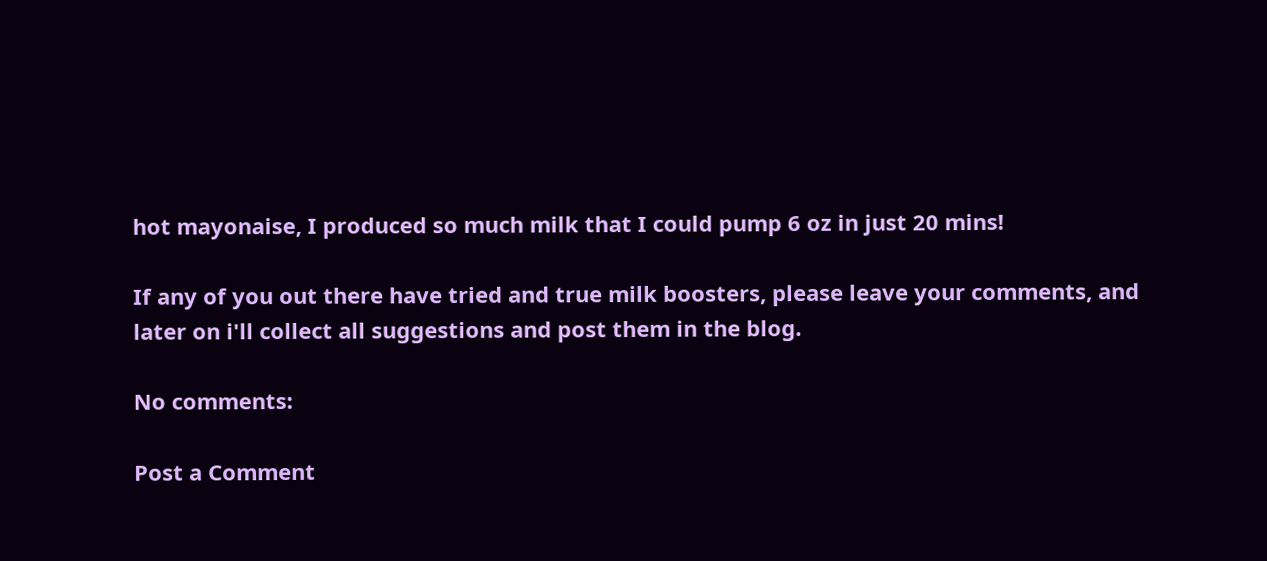hot mayonaise, I produced so much milk that I could pump 6 oz in just 20 mins!

If any of you out there have tried and true milk boosters, please leave your comments, and later on i'll collect all suggestions and post them in the blog.

No comments:

Post a Comment